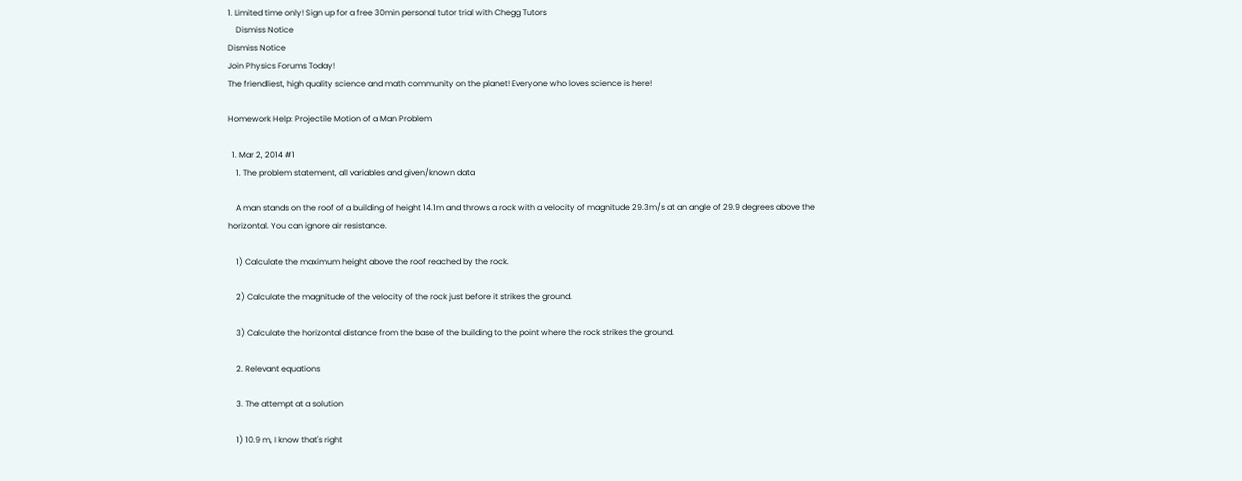1. Limited time only! Sign up for a free 30min personal tutor trial with Chegg Tutors
    Dismiss Notice
Dismiss Notice
Join Physics Forums Today!
The friendliest, high quality science and math community on the planet! Everyone who loves science is here!

Homework Help: Projectile Motion of a Man Problem

  1. Mar 2, 2014 #1
    1. The problem statement, all variables and given/known data

    A man stands on the roof of a building of height 14.1m and throws a rock with a velocity of magnitude 29.3m/s at an angle of 29.9 degrees above the horizontal. You can ignore air resistance.

    1) Calculate the maximum height above the roof reached by the rock.

    2) Calculate the magnitude of the velocity of the rock just before it strikes the ground.

    3) Calculate the horizontal distance from the base of the building to the point where the rock strikes the ground.

    2. Relevant equations

    3. The attempt at a solution

    1) 10.9 m, I know that's right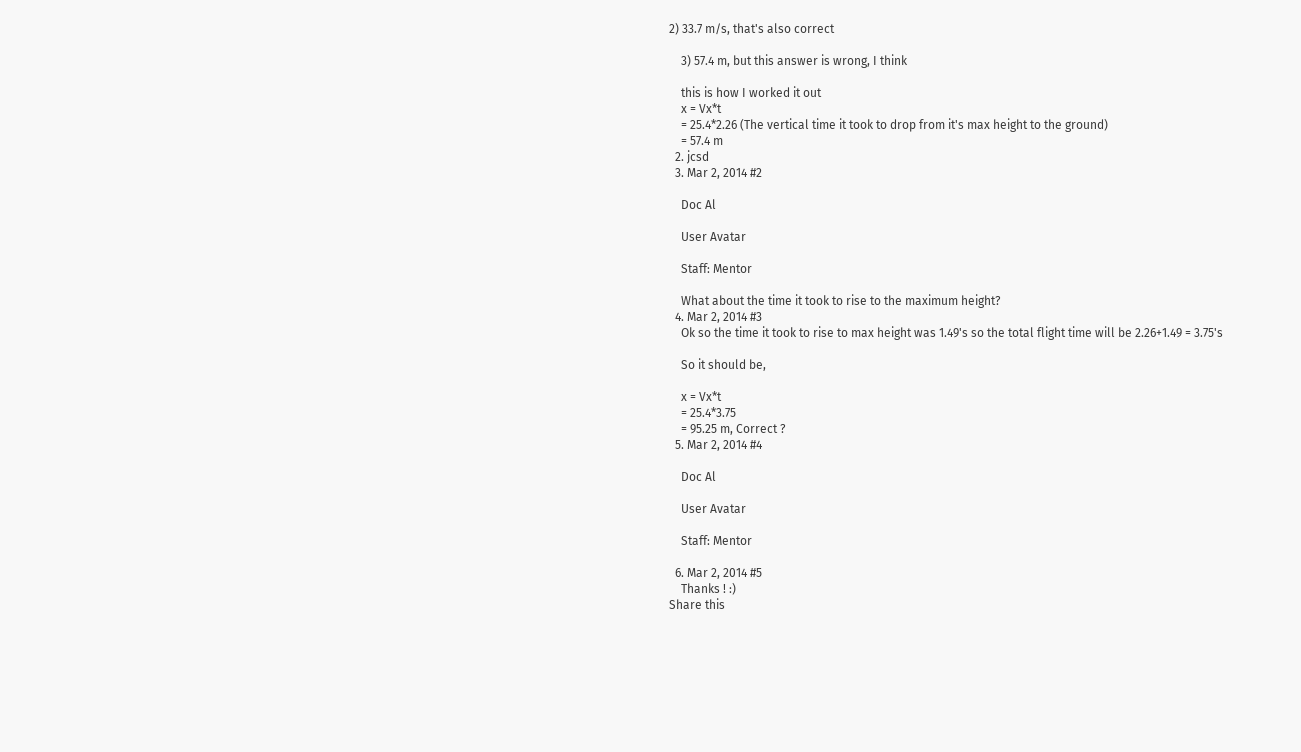2) 33.7 m/s, that's also correct

    3) 57.4 m, but this answer is wrong, I think

    this is how I worked it out
    x = Vx*t
    = 25.4*2.26 (The vertical time it took to drop from it's max height to the ground)
    = 57.4 m
  2. jcsd
  3. Mar 2, 2014 #2

    Doc Al

    User Avatar

    Staff: Mentor

    What about the time it took to rise to the maximum height?
  4. Mar 2, 2014 #3
    Ok so the time it took to rise to max height was 1.49's so the total flight time will be 2.26+1.49 = 3.75's

    So it should be,

    x = Vx*t
    = 25.4*3.75
    = 95.25 m, Correct ?
  5. Mar 2, 2014 #4

    Doc Al

    User Avatar

    Staff: Mentor

  6. Mar 2, 2014 #5
    Thanks ! :)
Share this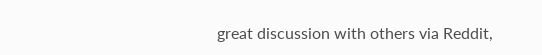great discussion with others via Reddit,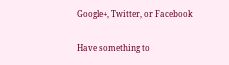Google+, Twitter, or Facebook

Have something to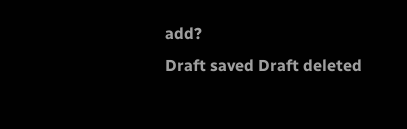add?
Draft saved Draft deleted